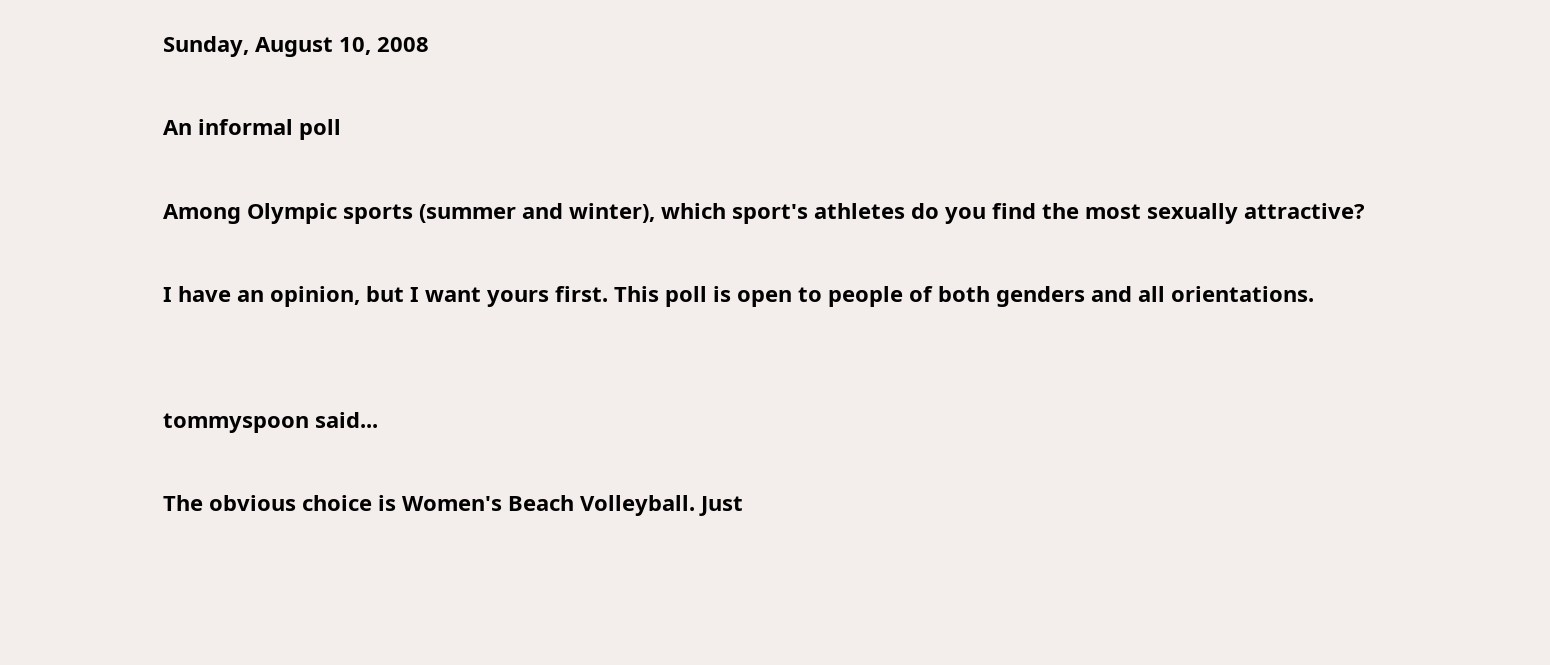Sunday, August 10, 2008

An informal poll

Among Olympic sports (summer and winter), which sport's athletes do you find the most sexually attractive?

I have an opinion, but I want yours first. This poll is open to people of both genders and all orientations.


tommyspoon said...

The obvious choice is Women's Beach Volleyball. Just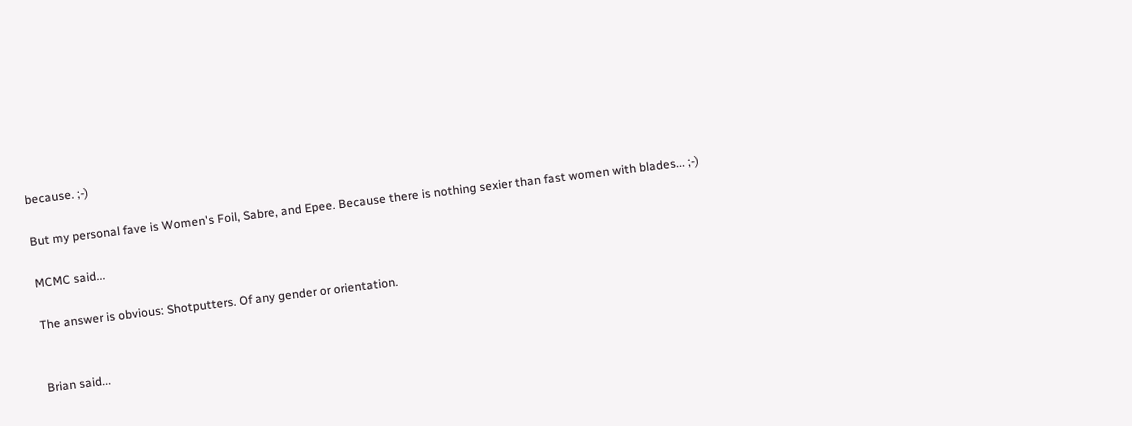because. ;-)

But my personal fave is Women's Foil, Sabre, and Epee. Because there is nothing sexier than fast women with blades... ;-)

MCMC said...

The answer is obvious: Shotputters. Of any gender or orientation.


Brian said...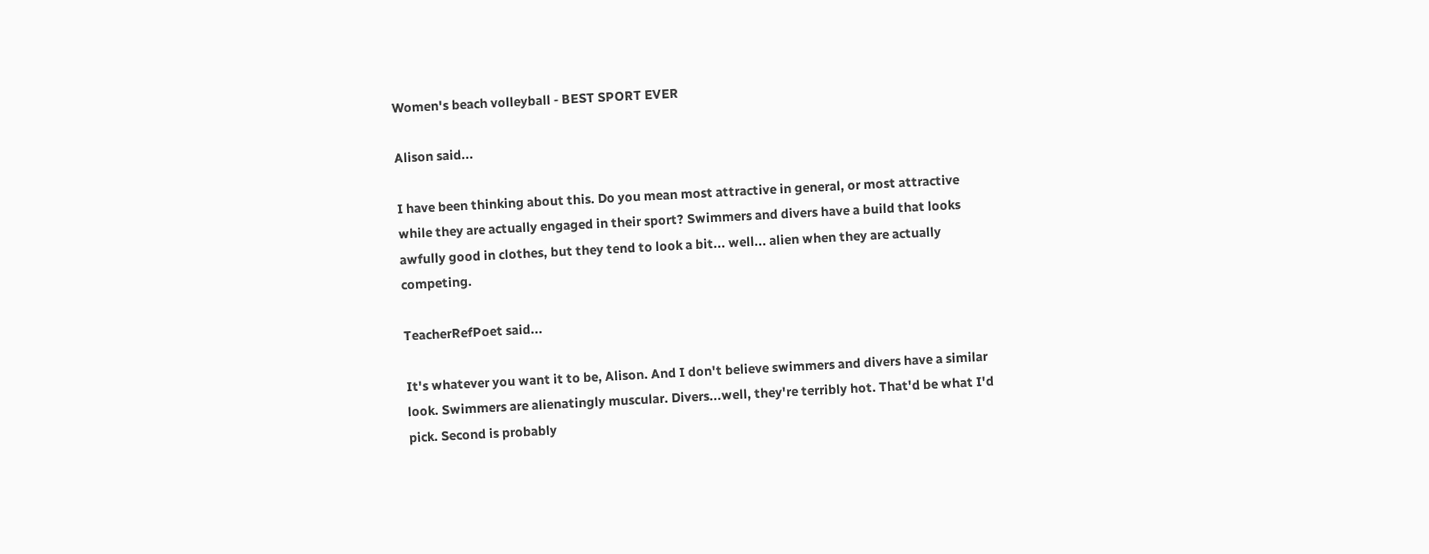Women's beach volleyball - BEST SPORT EVER

Alison said...

I have been thinking about this. Do you mean most attractive in general, or most attractive while they are actually engaged in their sport? Swimmers and divers have a build that looks awfully good in clothes, but they tend to look a bit... well... alien when they are actually competing.

TeacherRefPoet said...

It's whatever you want it to be, Alison. And I don't believe swimmers and divers have a similar look. Swimmers are alienatingly muscular. Divers...well, they're terribly hot. That'd be what I'd pick. Second is probably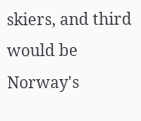skiers, and third would be Norway's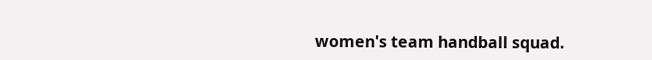women's team handball squad.